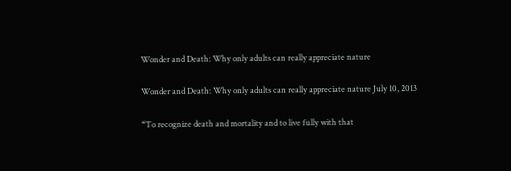Wonder and Death: Why only adults can really appreciate nature

Wonder and Death: Why only adults can really appreciate nature July 10, 2013

“To recognize death and mortality and to live fully with that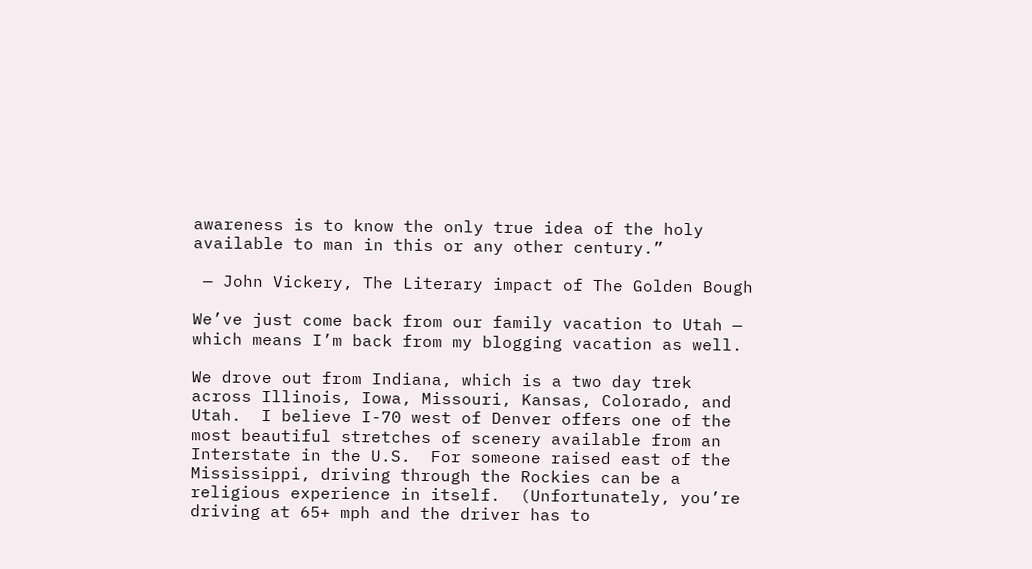awareness is to know the only true idea of the holy available to man in this or any other century.”

 — John Vickery, The Literary impact of The Golden Bough

We’ve just come back from our family vacation to Utah — which means I’m back from my blogging vacation as well.

We drove out from Indiana, which is a two day trek across Illinois, Iowa, Missouri, Kansas, Colorado, and Utah.  I believe I-70 west of Denver offers one of the most beautiful stretches of scenery available from an Interstate in the U.S.  For someone raised east of the Mississippi, driving through the Rockies can be a religious experience in itself.  (Unfortunately, you’re driving at 65+ mph and the driver has to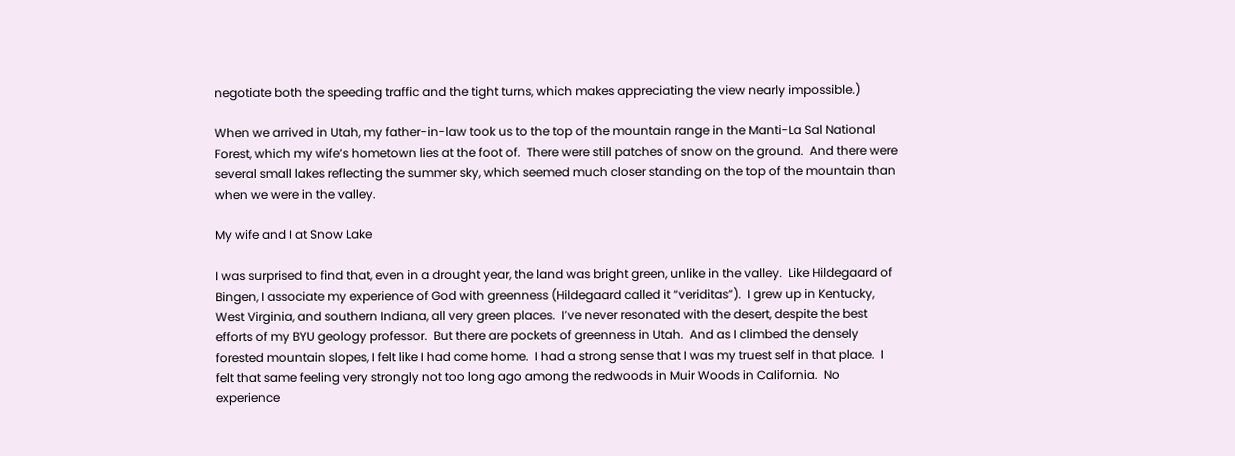negotiate both the speeding traffic and the tight turns, which makes appreciating the view nearly impossible.)

When we arrived in Utah, my father-in-law took us to the top of the mountain range in the Manti-La Sal National Forest, which my wife’s hometown lies at the foot of.  There were still patches of snow on the ground.  And there were several small lakes reflecting the summer sky, which seemed much closer standing on the top of the mountain than when we were in the valley.

My wife and I at Snow Lake

I was surprised to find that, even in a drought year, the land was bright green, unlike in the valley.  Like Hildegaard of Bingen, I associate my experience of God with greenness (Hildegaard called it “veriditas”).  I grew up in Kentucky, West Virginia, and southern Indiana, all very green places.  I’ve never resonated with the desert, despite the best efforts of my BYU geology professor.  But there are pockets of greenness in Utah.  And as I climbed the densely forested mountain slopes, I felt like I had come home.  I had a strong sense that I was my truest self in that place.  I felt that same feeling very strongly not too long ago among the redwoods in Muir Woods in California.  No experience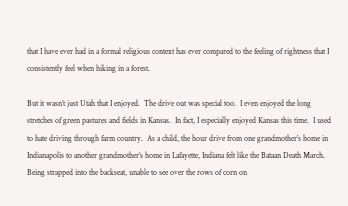that I have ever had in a formal religious context has ever compared to the feeling of rightness that I consistently feel when hiking in a forest.

But it wasn’t just Utah that I enjoyed.  The drive out was special too.  I even enjoyed the long stretches of green pastures and fields in Kansas.  In fact, I especially enjoyed Kansas this time.  I used to hate driving through farm country.  As a child, the hour drive from one grandmother’s home in Indianapolis to another grandmother’s home in Lafayette, Indiana felt like the Bataan Death March.  Being strapped into the backseat, unable to see over the rows of corn on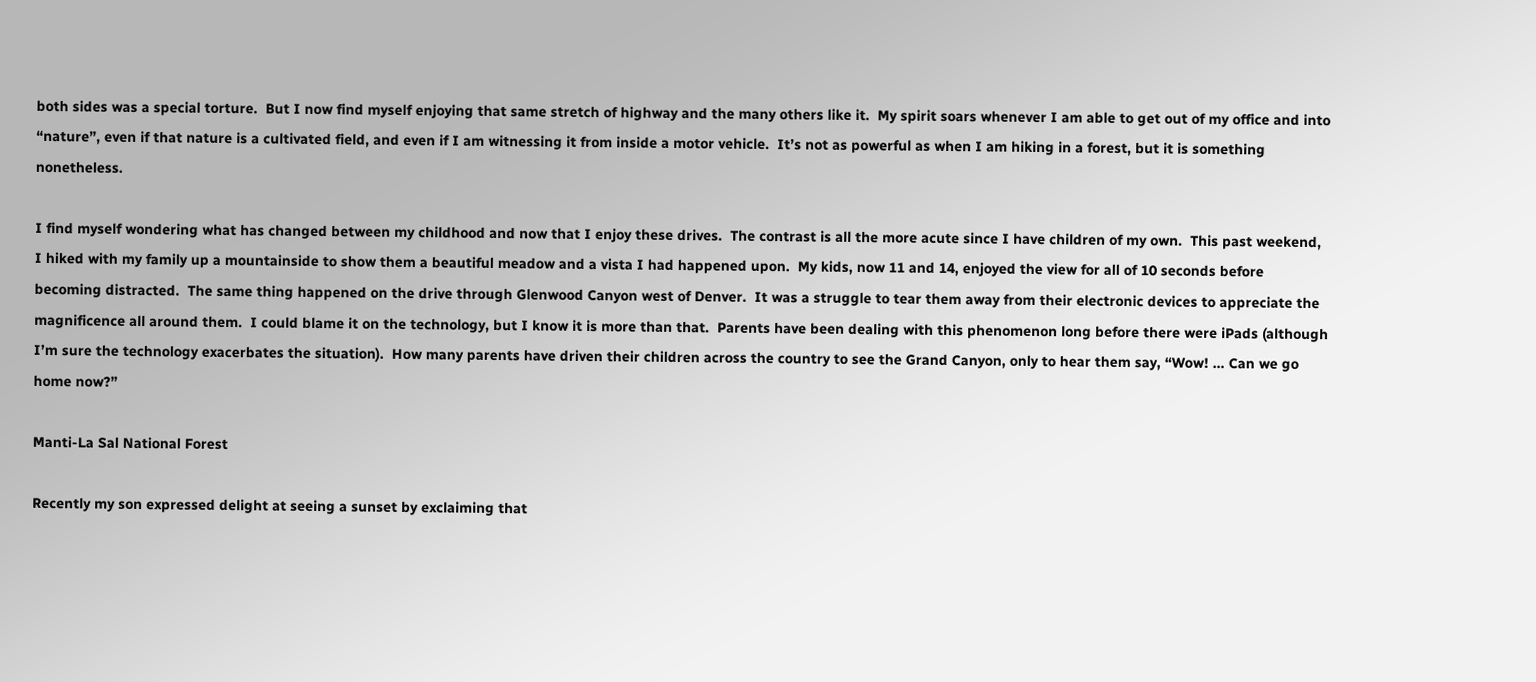both sides was a special torture.  But I now find myself enjoying that same stretch of highway and the many others like it.  My spirit soars whenever I am able to get out of my office and into “nature”, even if that nature is a cultivated field, and even if I am witnessing it from inside a motor vehicle.  It’s not as powerful as when I am hiking in a forest, but it is something nonetheless.

I find myself wondering what has changed between my childhood and now that I enjoy these drives.  The contrast is all the more acute since I have children of my own.  This past weekend, I hiked with my family up a mountainside to show them a beautiful meadow and a vista I had happened upon.  My kids, now 11 and 14, enjoyed the view for all of 10 seconds before becoming distracted.  The same thing happened on the drive through Glenwood Canyon west of Denver.  It was a struggle to tear them away from their electronic devices to appreciate the magnificence all around them.  I could blame it on the technology, but I know it is more than that.  Parents have been dealing with this phenomenon long before there were iPads (although I’m sure the technology exacerbates the situation).  How many parents have driven their children across the country to see the Grand Canyon, only to hear them say, “Wow! … Can we go home now?”

Manti-La Sal National Forest

Recently my son expressed delight at seeing a sunset by exclaiming that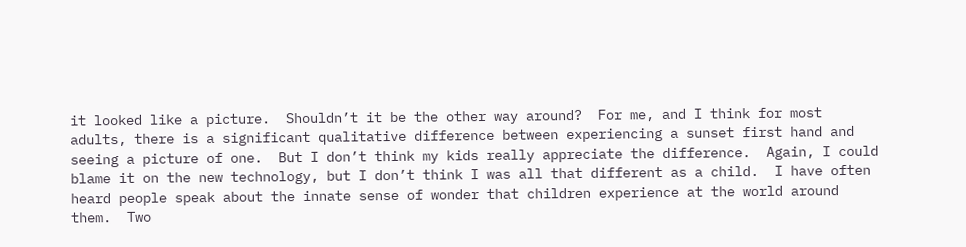it looked like a picture.  Shouldn’t it be the other way around?  For me, and I think for most adults, there is a significant qualitative difference between experiencing a sunset first hand and seeing a picture of one.  But I don’t think my kids really appreciate the difference.  Again, I could blame it on the new technology, but I don’t think I was all that different as a child.  I have often heard people speak about the innate sense of wonder that children experience at the world around them.  Two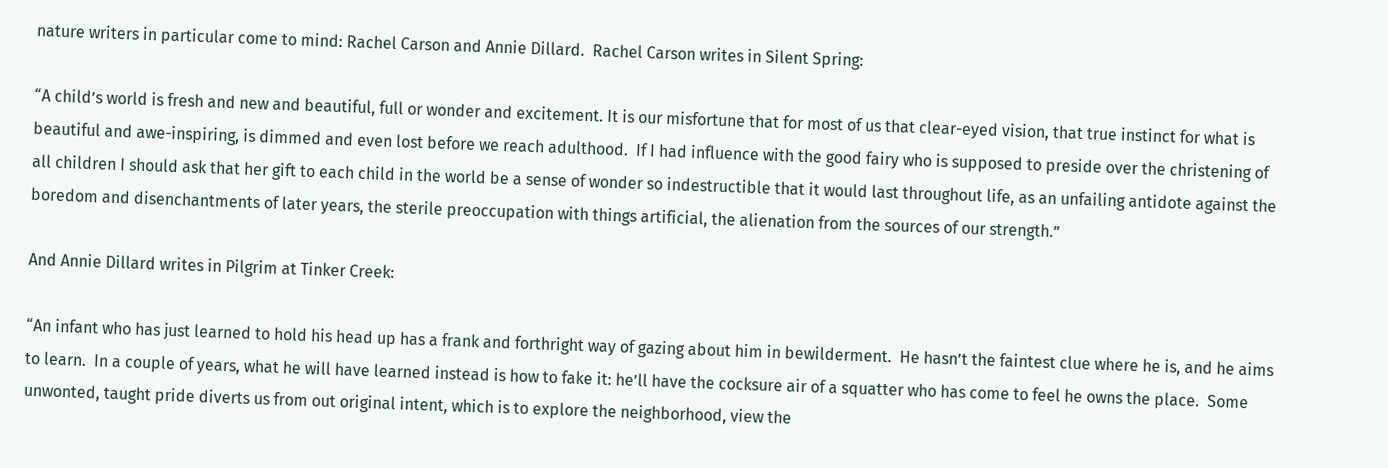nature writers in particular come to mind: Rachel Carson and Annie Dillard.  Rachel Carson writes in Silent Spring:

“A child’s world is fresh and new and beautiful, full or wonder and excitement. It is our misfortune that for most of us that clear-eyed vision, that true instinct for what is beautiful and awe-inspiring, is dimmed and even lost before we reach adulthood.  If I had influence with the good fairy who is supposed to preside over the christening of all children I should ask that her gift to each child in the world be a sense of wonder so indestructible that it would last throughout life, as an unfailing antidote against the boredom and disenchantments of later years, the sterile preoccupation with things artificial, the alienation from the sources of our strength.”

And Annie Dillard writes in Pilgrim at Tinker Creek:

“An infant who has just learned to hold his head up has a frank and forthright way of gazing about him in bewilderment.  He hasn’t the faintest clue where he is, and he aims to learn.  In a couple of years, what he will have learned instead is how to fake it: he’ll have the cocksure air of a squatter who has come to feel he owns the place.  Some unwonted, taught pride diverts us from out original intent, which is to explore the neighborhood, view the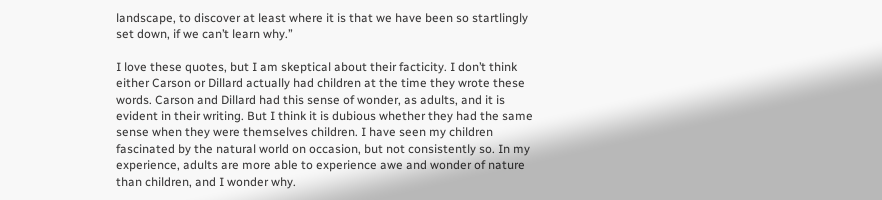landscape, to discover at least where it is that we have been so startlingly set down, if we can’t learn why.”

I love these quotes, but I am skeptical about their facticity. I don’t think either Carson or Dillard actually had children at the time they wrote these words. Carson and Dillard had this sense of wonder, as adults, and it is evident in their writing. But I think it is dubious whether they had the same sense when they were themselves children. I have seen my children fascinated by the natural world on occasion, but not consistently so. In my experience, adults are more able to experience awe and wonder of nature than children, and I wonder why.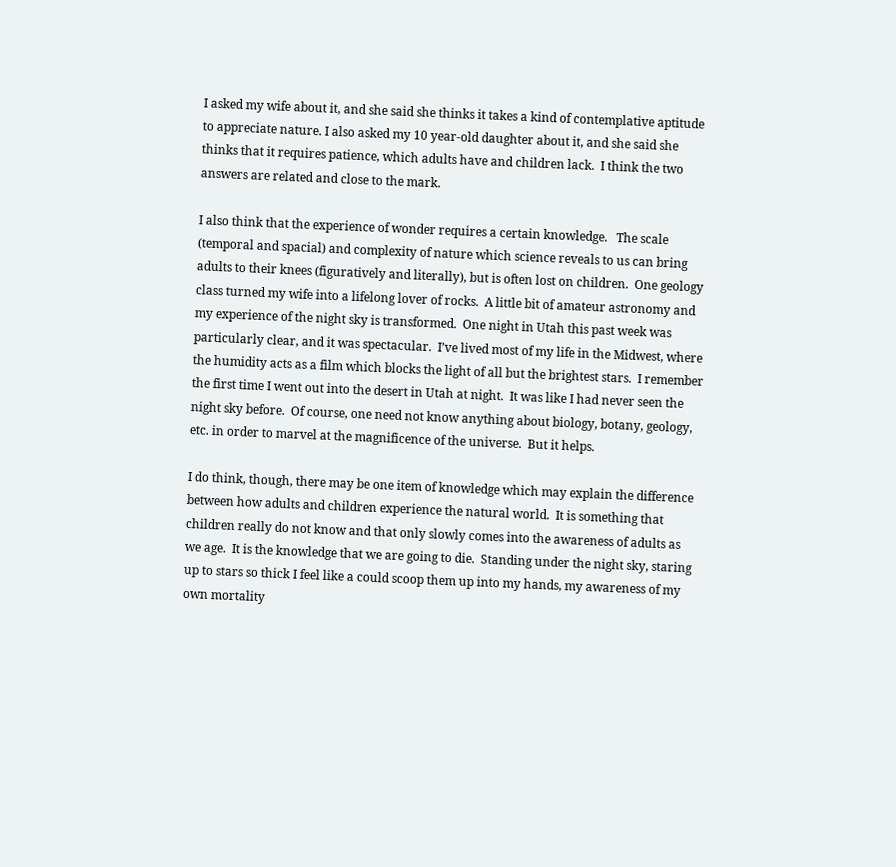I asked my wife about it, and she said she thinks it takes a kind of contemplative aptitude to appreciate nature. I also asked my 10 year-old daughter about it, and she said she thinks that it requires patience, which adults have and children lack.  I think the two answers are related and close to the mark.

I also think that the experience of wonder requires a certain knowledge.   The scale (temporal and spacial) and complexity of nature which science reveals to us can bring adults to their knees (figuratively and literally), but is often lost on children.  One geology class turned my wife into a lifelong lover of rocks.  A little bit of amateur astronomy and my experience of the night sky is transformed.  One night in Utah this past week was particularly clear, and it was spectacular.  I’ve lived most of my life in the Midwest, where the humidity acts as a film which blocks the light of all but the brightest stars.  I remember the first time I went out into the desert in Utah at night.  It was like I had never seen the night sky before.  Of course, one need not know anything about biology, botany, geology, etc. in order to marvel at the magnificence of the universe.  But it helps.

I do think, though, there may be one item of knowledge which may explain the difference between how adults and children experience the natural world.  It is something that children really do not know and that only slowly comes into the awareness of adults as we age.  It is the knowledge that we are going to die.  Standing under the night sky, staring up to stars so thick I feel like a could scoop them up into my hands, my awareness of my own mortality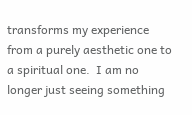transforms my experience from a purely aesthetic one to a spiritual one.  I am no longer just seeing something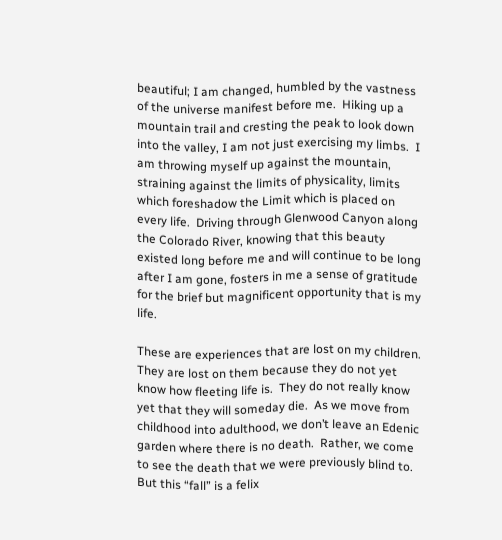beautiful; I am changed, humbled by the vastness of the universe manifest before me.  Hiking up a mountain trail and cresting the peak to look down into the valley, I am not just exercising my limbs.  I am throwing myself up against the mountain, straining against the limits of physicality, limits which foreshadow the Limit which is placed on every life.  Driving through Glenwood Canyon along the Colorado River, knowing that this beauty existed long before me and will continue to be long after I am gone, fosters in me a sense of gratitude for the brief but magnificent opportunity that is my life.

These are experiences that are lost on my children.  They are lost on them because they do not yet know how fleeting life is.  They do not really know yet that they will someday die.  As we move from childhood into adulthood, we don’t leave an Edenic garden where there is no death.  Rather, we come to see the death that we were previously blind to.  But this “fall” is a felix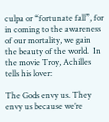culpa or “fortunate fall”, for in coming to the awareness of our mortality, we gain the beauty of the world.  In the movie Troy, Achilles tells his lover:

The Gods envy us. They envy us because we’re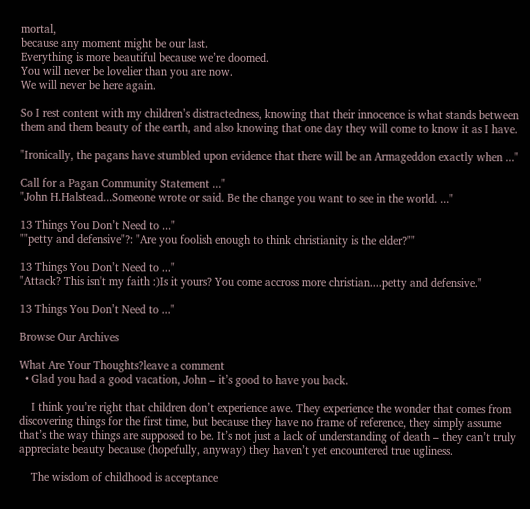mortal,
because any moment might be our last.
Everything is more beautiful because we’re doomed.
You will never be lovelier than you are now.
We will never be here again.

So I rest content with my children’s distractedness, knowing that their innocence is what stands between them and them beauty of the earth, and also knowing that one day they will come to know it as I have.

"Ironically, the pagans have stumbled upon evidence that there will be an Armageddon exactly when ..."

Call for a Pagan Community Statement ..."
"John H.Halstead...Someone wrote or said. Be the change you want to see in the world. ..."

13 Things You Don’t Need to ..."
""petty and defensive"?: "Are you foolish enough to think christianity is the elder?""

13 Things You Don’t Need to ..."
"Attack? This isn't my faith :)Is it yours? You come accross more christian....petty and defensive."

13 Things You Don’t Need to ..."

Browse Our Archives

What Are Your Thoughts?leave a comment
  • Glad you had a good vacation, John – it’s good to have you back.

    I think you’re right that children don’t experience awe. They experience the wonder that comes from discovering things for the first time, but because they have no frame of reference, they simply assume that’s the way things are supposed to be. It’s not just a lack of understanding of death – they can’t truly appreciate beauty because (hopefully, anyway) they haven’t yet encountered true ugliness.

    The wisdom of childhood is acceptance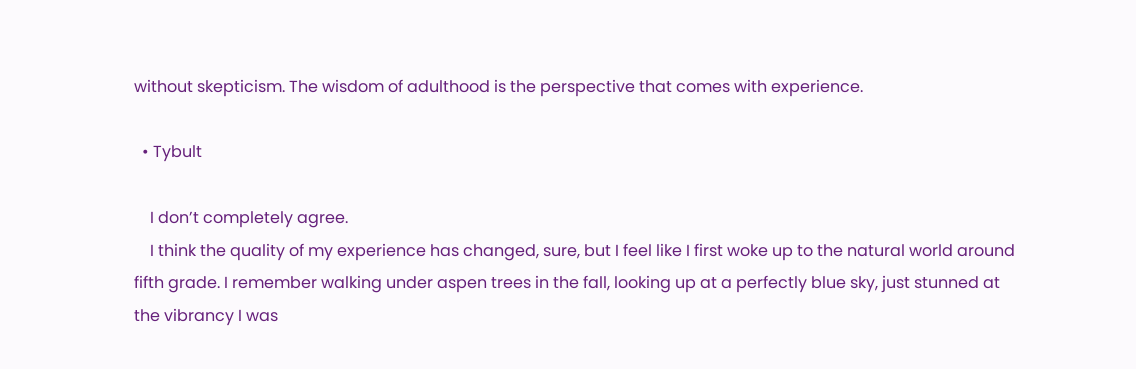without skepticism. The wisdom of adulthood is the perspective that comes with experience.

  • Tybult

    I don’t completely agree.
    I think the quality of my experience has changed, sure, but I feel like I first woke up to the natural world around fifth grade. I remember walking under aspen trees in the fall, looking up at a perfectly blue sky, just stunned at the vibrancy I was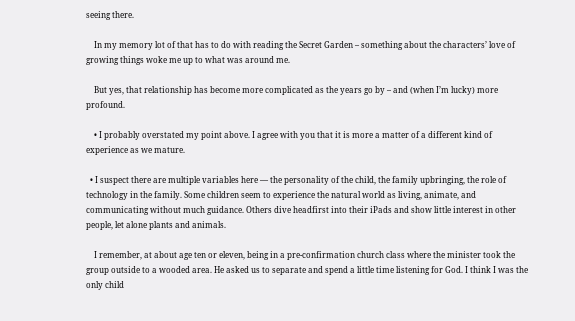seeing there.

    In my memory lot of that has to do with reading the Secret Garden – something about the characters’ love of growing things woke me up to what was around me.

    But yes, that relationship has become more complicated as the years go by – and (when I’m lucky) more profound.

    • I probably overstated my point above. I agree with you that it is more a matter of a different kind of experience as we mature.

  • I suspect there are multiple variables here — the personality of the child, the family upbringing, the role of technology in the family. Some children seem to experience the natural world as living, animate, and communicating without much guidance. Others dive headfirst into their iPads and show little interest in other people, let alone plants and animals.

    I remember, at about age ten or eleven, being in a pre-confirmation church class where the minister took the group outside to a wooded area. He asked us to separate and spend a little time listening for God. I think I was the only child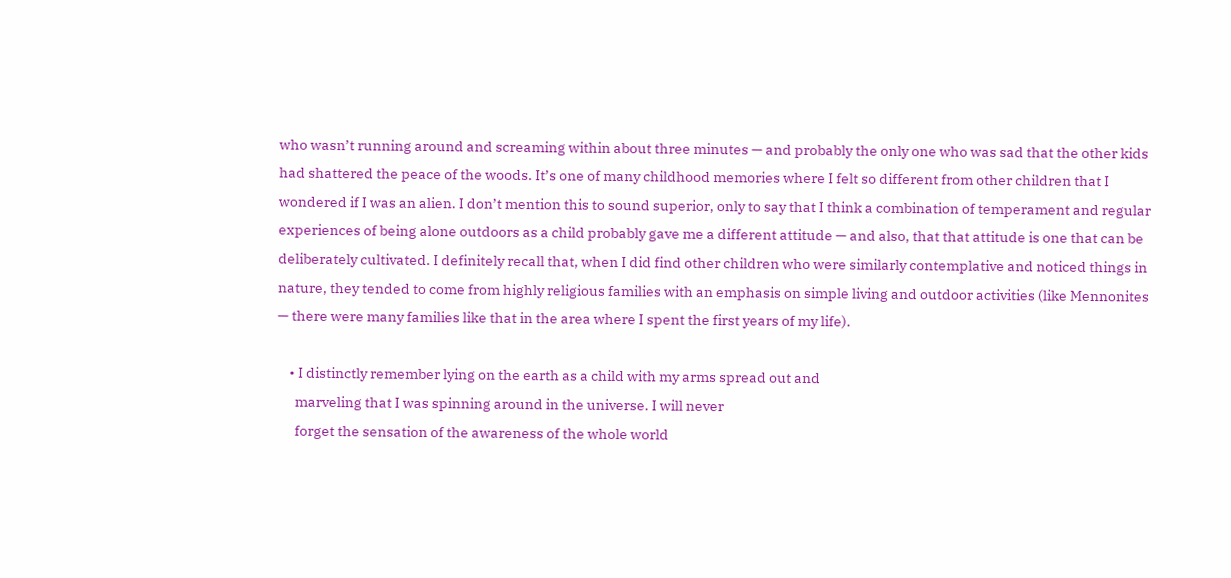who wasn’t running around and screaming within about three minutes — and probably the only one who was sad that the other kids had shattered the peace of the woods. It’s one of many childhood memories where I felt so different from other children that I wondered if I was an alien. I don’t mention this to sound superior, only to say that I think a combination of temperament and regular experiences of being alone outdoors as a child probably gave me a different attitude — and also, that that attitude is one that can be deliberately cultivated. I definitely recall that, when I did find other children who were similarly contemplative and noticed things in nature, they tended to come from highly religious families with an emphasis on simple living and outdoor activities (like Mennonites — there were many families like that in the area where I spent the first years of my life).

    • I distinctly remember lying on the earth as a child with my arms spread out and
      marveling that I was spinning around in the universe. I will never
      forget the sensation of the awareness of the whole world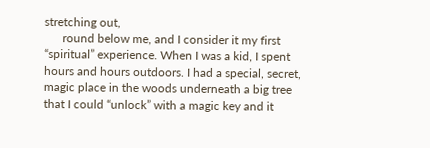stretching out,
      round below me, and I consider it my first “spiritual” experience. When I was a kid, I spent hours and hours outdoors. I had a special, secret, magic place in the woods underneath a big tree that I could “unlock” with a magic key and it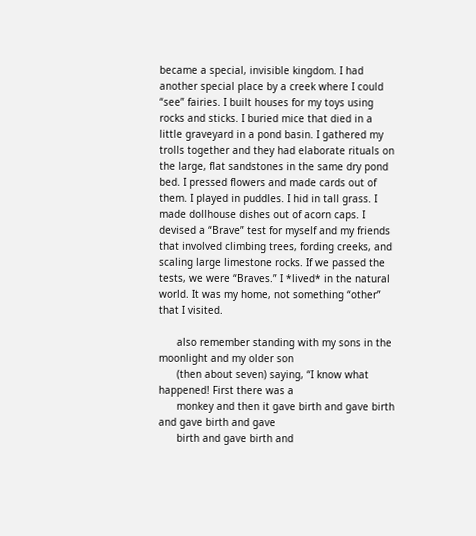became a special, invisible kingdom. I had another special place by a creek where I could “see” fairies. I built houses for my toys using rocks and sticks. I buried mice that died in a little graveyard in a pond basin. I gathered my trolls together and they had elaborate rituals on the large, flat sandstones in the same dry pond bed. I pressed flowers and made cards out of them. I played in puddles. I hid in tall grass. I made dollhouse dishes out of acorn caps. I devised a “Brave” test for myself and my friends that involved climbing trees, fording creeks, and scaling large limestone rocks. If we passed the tests, we were “Braves.” I *lived* in the natural world. It was my home, not something “other” that I visited.

      also remember standing with my sons in the moonlight and my older son
      (then about seven) saying, “I know what happened! First there was a
      monkey and then it gave birth and gave birth and gave birth and gave
      birth and gave birth and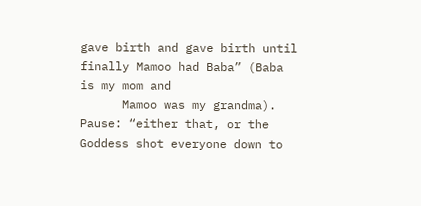gave birth and gave birth until finally Mamoo had Baba” (Baba is my mom and
      Mamoo was my grandma). Pause: “either that, or the Goddess shot everyone down to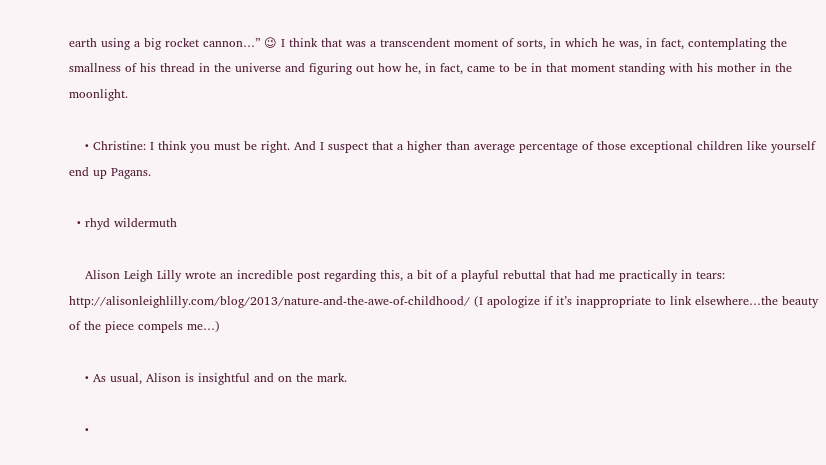earth using a big rocket cannon…” 😉 I think that was a transcendent moment of sorts, in which he was, in fact, contemplating the smallness of his thread in the universe and figuring out how he, in fact, came to be in that moment standing with his mother in the moonlight.

    • Christine: I think you must be right. And I suspect that a higher than average percentage of those exceptional children like yourself end up Pagans.

  • rhyd wildermuth

    Alison Leigh Lilly wrote an incredible post regarding this, a bit of a playful rebuttal that had me practically in tears: http://alisonleighlilly.com/blog/2013/nature-and-the-awe-of-childhood/ (I apologize if it’s inappropriate to link elsewhere…the beauty of the piece compels me…)

    • As usual, Alison is insightful and on the mark.

    •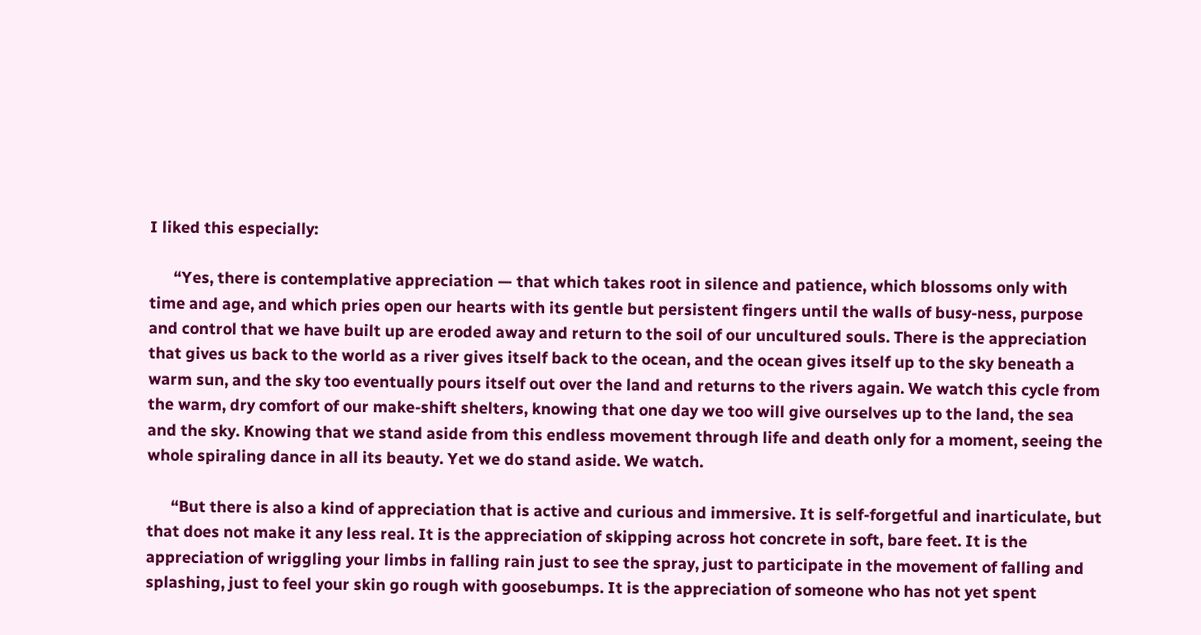I liked this especially:

      “Yes, there is contemplative appreciation — that which takes root in silence and patience, which blossoms only with time and age, and which pries open our hearts with its gentle but persistent fingers until the walls of busy-ness, purpose and control that we have built up are eroded away and return to the soil of our uncultured souls. There is the appreciation that gives us back to the world as a river gives itself back to the ocean, and the ocean gives itself up to the sky beneath a warm sun, and the sky too eventually pours itself out over the land and returns to the rivers again. We watch this cycle from the warm, dry comfort of our make-shift shelters, knowing that one day we too will give ourselves up to the land, the sea and the sky. Knowing that we stand aside from this endless movement through life and death only for a moment, seeing the whole spiraling dance in all its beauty. Yet we do stand aside. We watch.

      “But there is also a kind of appreciation that is active and curious and immersive. It is self-forgetful and inarticulate, but that does not make it any less real. It is the appreciation of skipping across hot concrete in soft, bare feet. It is the appreciation of wriggling your limbs in falling rain just to see the spray, just to participate in the movement of falling and splashing, just to feel your skin go rough with goosebumps. It is the appreciation of someone who has not yet spent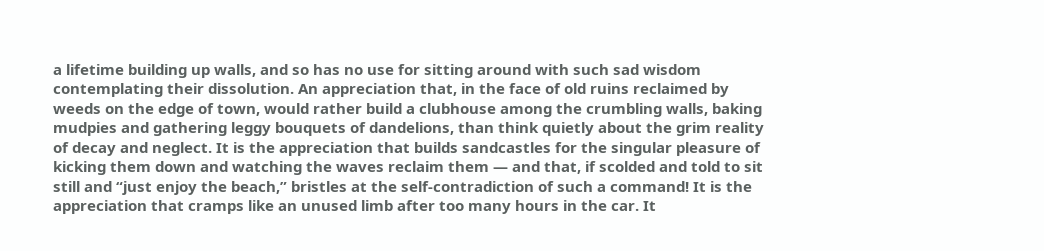a lifetime building up walls, and so has no use for sitting around with such sad wisdom contemplating their dissolution. An appreciation that, in the face of old ruins reclaimed by weeds on the edge of town, would rather build a clubhouse among the crumbling walls, baking mudpies and gathering leggy bouquets of dandelions, than think quietly about the grim reality of decay and neglect. It is the appreciation that builds sandcastles for the singular pleasure of kicking them down and watching the waves reclaim them — and that, if scolded and told to sit still and “just enjoy the beach,” bristles at the self-contradiction of such a command! It is the appreciation that cramps like an unused limb after too many hours in the car. It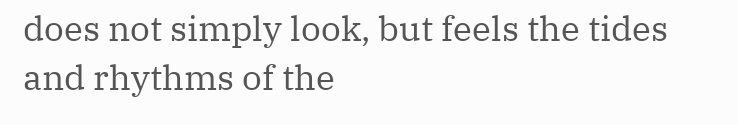does not simply look, but feels the tides and rhythms of the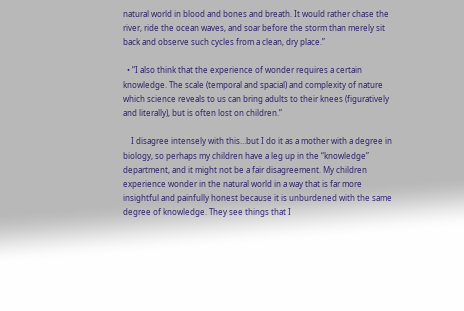natural world in blood and bones and breath. It would rather chase the river, ride the ocean waves, and soar before the storm than merely sit back and observe such cycles from a clean, dry place.”

  • “I also think that the experience of wonder requires a certain knowledge. The scale (temporal and spacial) and complexity of nature which science reveals to us can bring adults to their knees (figuratively and literally), but is often lost on children.”

    I disagree intensely with this…but I do it as a mother with a degree in biology, so perhaps my children have a leg up in the “knowledge” department, and it might not be a fair disagreement. My children experience wonder in the natural world in a way that is far more insightful and painfully honest because it is unburdened with the same degree of knowledge. They see things that I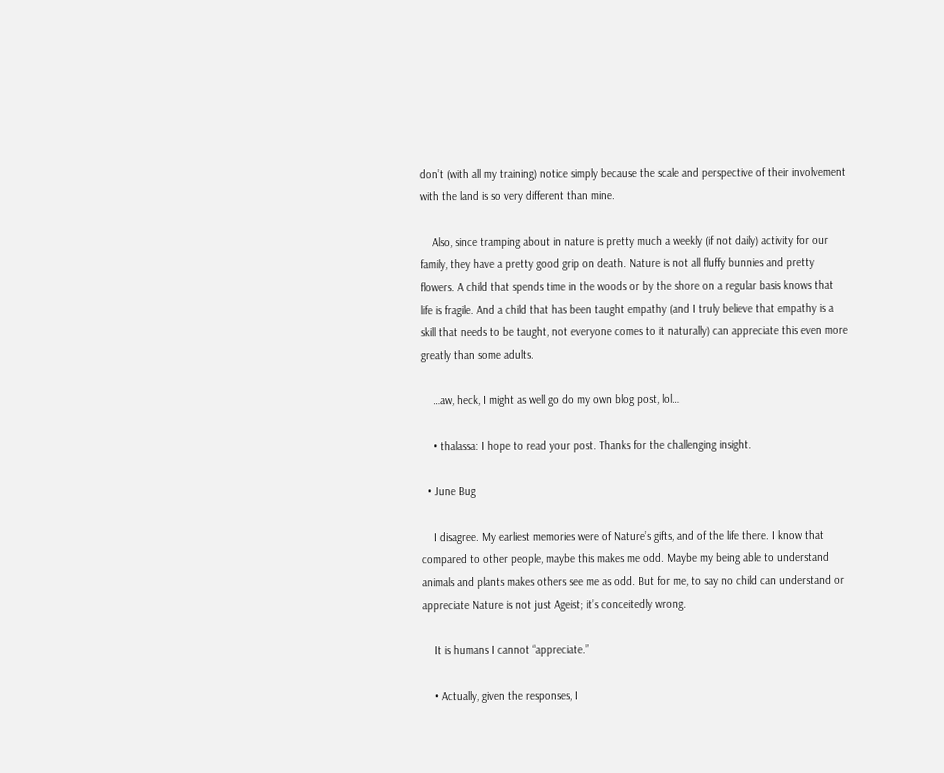don’t (with all my training) notice simply because the scale and perspective of their involvement with the land is so very different than mine.

    Also, since tramping about in nature is pretty much a weekly (if not daily) activity for our family, they have a pretty good grip on death. Nature is not all fluffy bunnies and pretty flowers. A child that spends time in the woods or by the shore on a regular basis knows that life is fragile. And a child that has been taught empathy (and I truly believe that empathy is a skill that needs to be taught, not everyone comes to it naturally) can appreciate this even more greatly than some adults.

    …aw, heck, I might as well go do my own blog post, lol…

    • thalassa: I hope to read your post. Thanks for the challenging insight.

  • June Bug

    I disagree. My earliest memories were of Nature’s gifts, and of the life there. I know that compared to other people, maybe this makes me odd. Maybe my being able to understand animals and plants makes others see me as odd. But for me, to say no child can understand or appreciate Nature is not just Ageist; it’s conceitedly wrong.

    It is humans I cannot “appreciate.”

    • Actually, given the responses, I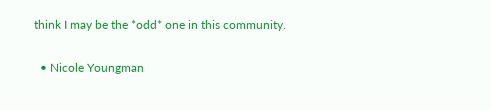think I may be the *odd* one in this community.

  • Nicole Youngman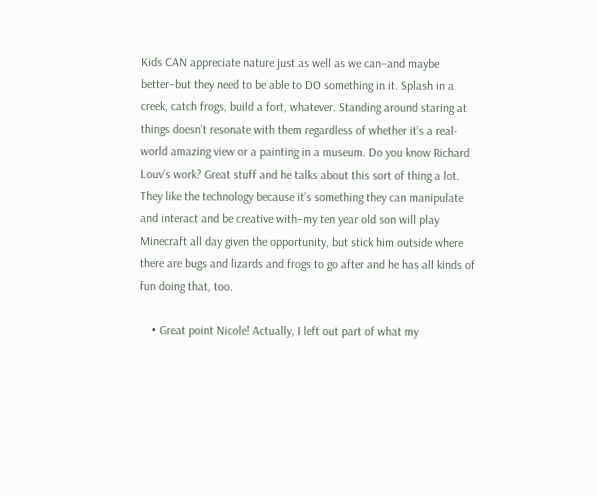Kids CAN appreciate nature just as well as we can–and maybe better–but they need to be able to DO something in it. Splash in a creek, catch frogs, build a fort, whatever. Standing around staring at things doesn’t resonate with them regardless of whether it’s a real-world amazing view or a painting in a museum. Do you know Richard Louv’s work? Great stuff and he talks about this sort of thing a lot. They like the technology because it’s something they can manipulate and interact and be creative with–my ten year old son will play Minecraft all day given the opportunity, but stick him outside where there are bugs and lizards and frogs to go after and he has all kinds of fun doing that, too.

    • Great point Nicole! Actually, I left out part of what my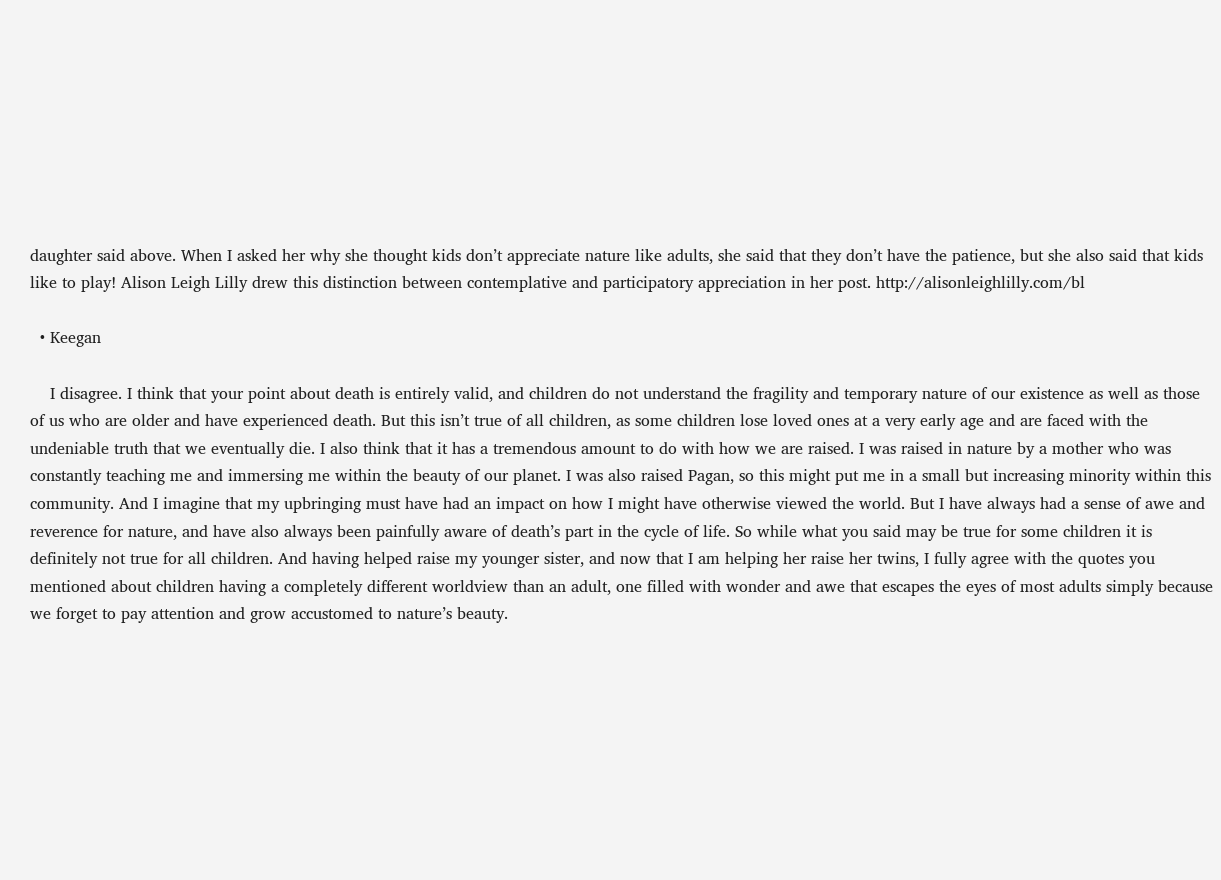daughter said above. When I asked her why she thought kids don’t appreciate nature like adults, she said that they don’t have the patience, but she also said that kids like to play! Alison Leigh Lilly drew this distinction between contemplative and participatory appreciation in her post. http://alisonleighlilly.com/bl

  • Keegan

    I disagree. I think that your point about death is entirely valid, and children do not understand the fragility and temporary nature of our existence as well as those of us who are older and have experienced death. But this isn’t true of all children, as some children lose loved ones at a very early age and are faced with the undeniable truth that we eventually die. I also think that it has a tremendous amount to do with how we are raised. I was raised in nature by a mother who was constantly teaching me and immersing me within the beauty of our planet. I was also raised Pagan, so this might put me in a small but increasing minority within this community. And I imagine that my upbringing must have had an impact on how I might have otherwise viewed the world. But I have always had a sense of awe and reverence for nature, and have also always been painfully aware of death’s part in the cycle of life. So while what you said may be true for some children it is definitely not true for all children. And having helped raise my younger sister, and now that I am helping her raise her twins, I fully agree with the quotes you mentioned about children having a completely different worldview than an adult, one filled with wonder and awe that escapes the eyes of most adults simply because we forget to pay attention and grow accustomed to nature’s beauty.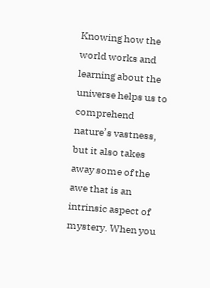Knowing how the world works and learning about the universe helps us to comprehend nature’s vastness, but it also takes away some of the awe that is an intrinsic aspect of mystery. When you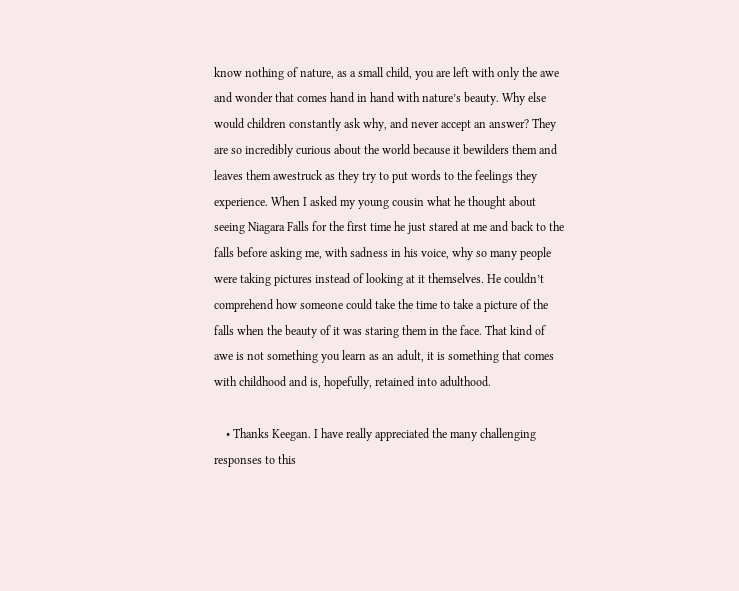know nothing of nature, as a small child, you are left with only the awe and wonder that comes hand in hand with nature’s beauty. Why else would children constantly ask why, and never accept an answer? They are so incredibly curious about the world because it bewilders them and leaves them awestruck as they try to put words to the feelings they experience. When I asked my young cousin what he thought about seeing Niagara Falls for the first time he just stared at me and back to the falls before asking me, with sadness in his voice, why so many people were taking pictures instead of looking at it themselves. He couldn’t comprehend how someone could take the time to take a picture of the falls when the beauty of it was staring them in the face. That kind of awe is not something you learn as an adult, it is something that comes with childhood and is, hopefully, retained into adulthood.

    • Thanks Keegan. I have really appreciated the many challenging responses to this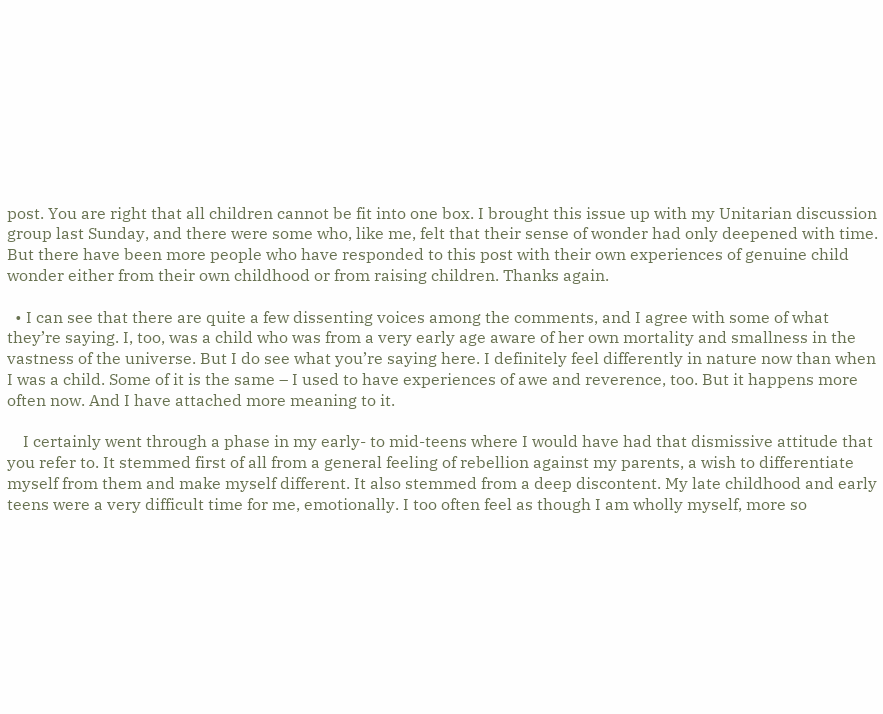post. You are right that all children cannot be fit into one box. I brought this issue up with my Unitarian discussion group last Sunday, and there were some who, like me, felt that their sense of wonder had only deepened with time. But there have been more people who have responded to this post with their own experiences of genuine child wonder either from their own childhood or from raising children. Thanks again.

  • I can see that there are quite a few dissenting voices among the comments, and I agree with some of what they’re saying. I, too, was a child who was from a very early age aware of her own mortality and smallness in the vastness of the universe. But I do see what you’re saying here. I definitely feel differently in nature now than when I was a child. Some of it is the same – I used to have experiences of awe and reverence, too. But it happens more often now. And I have attached more meaning to it.

    I certainly went through a phase in my early- to mid-teens where I would have had that dismissive attitude that you refer to. It stemmed first of all from a general feeling of rebellion against my parents, a wish to differentiate myself from them and make myself different. It also stemmed from a deep discontent. My late childhood and early teens were a very difficult time for me, emotionally. I too often feel as though I am wholly myself, more so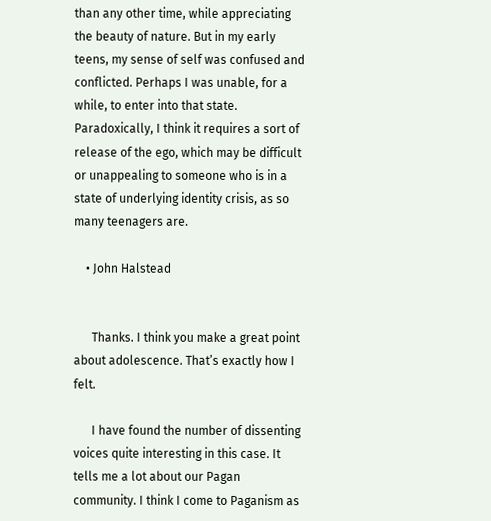than any other time, while appreciating the beauty of nature. But in my early teens, my sense of self was confused and conflicted. Perhaps I was unable, for a while, to enter into that state. Paradoxically, I think it requires a sort of release of the ego, which may be difficult or unappealing to someone who is in a state of underlying identity crisis, as so many teenagers are.

    • John Halstead


      Thanks. I think you make a great point about adolescence. That’s exactly how I felt.

      I have found the number of dissenting voices quite interesting in this case. It tells me a lot about our Pagan community. I think I come to Paganism as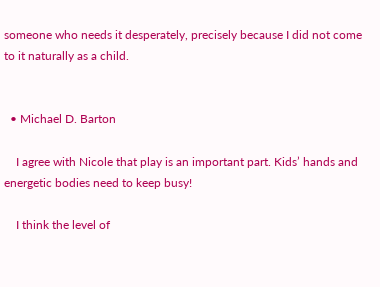someone who needs it desperately, precisely because I did not come to it naturally as a child.


  • Michael D. Barton

    I agree with Nicole that play is an important part. Kids’ hands and energetic bodies need to keep busy!

    I think the level of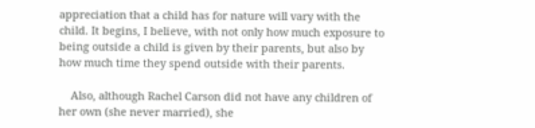appreciation that a child has for nature will vary with the child. It begins, I believe, with not only how much exposure to being outside a child is given by their parents, but also by how much time they spend outside with their parents.

    Also, although Rachel Carson did not have any children of her own (she never married), she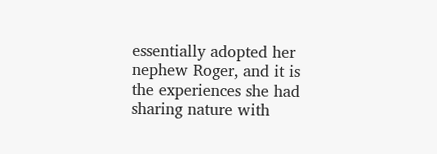essentially adopted her nephew Roger, and it is the experiences she had sharing nature with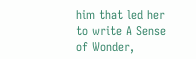him that led her to write A Sense of Wonder,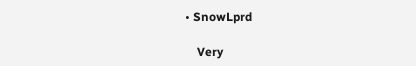• SnowLprd

    Very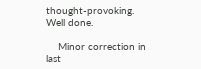thought-provoking. Well done.

    Minor correction in last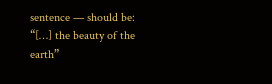sentence — should be: “[…] the beauty of the earth”